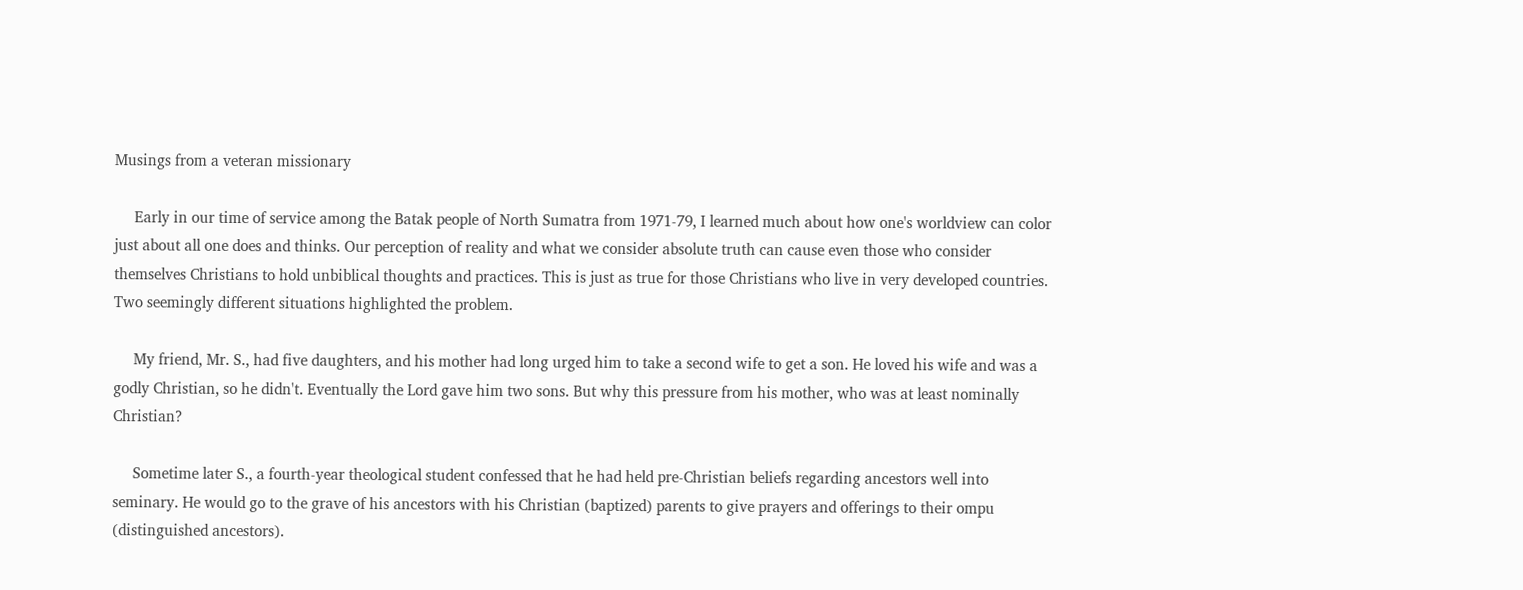Musings from a veteran missionary

     Early in our time of service among the Batak people of North Sumatra from 1971-79, I learned much about how one's worldview can color just about all one does and thinks. Our perception of reality and what we consider absolute truth can cause even those who consider themselves Christians to hold unbiblical thoughts and practices. This is just as true for those Christians who live in very developed countries. Two seemingly different situations highlighted the problem.

     My friend, Mr. S., had five daughters, and his mother had long urged him to take a second wife to get a son. He loved his wife and was a godly Christian, so he didn't. Eventually the Lord gave him two sons. But why this pressure from his mother, who was at least nominally Christian?

     Sometime later S., a fourth-year theological student confessed that he had held pre-Christian beliefs regarding ancestors well into seminary. He would go to the grave of his ancestors with his Christian (baptized) parents to give prayers and offerings to their ompu (distinguished ancestors).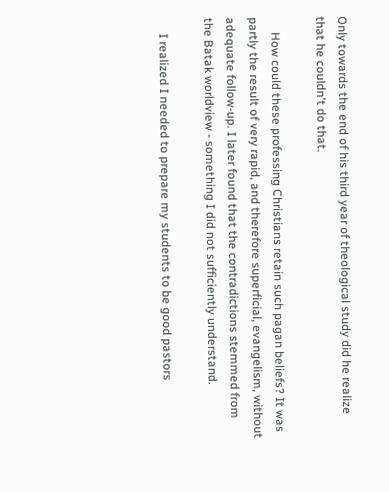Only towards the end of his third year of theological study did he realize that he couldn't do that.

     How could these professing Christians retain such pagan beliefs? It was partly the result of very rapid, and therefore superficial, evangelism, without adequate follow-up. I later found that the contradictions stemmed from the Batak worldview - something I did not sufficiently understand.

     I realized I needed to prepare my students to be good pastors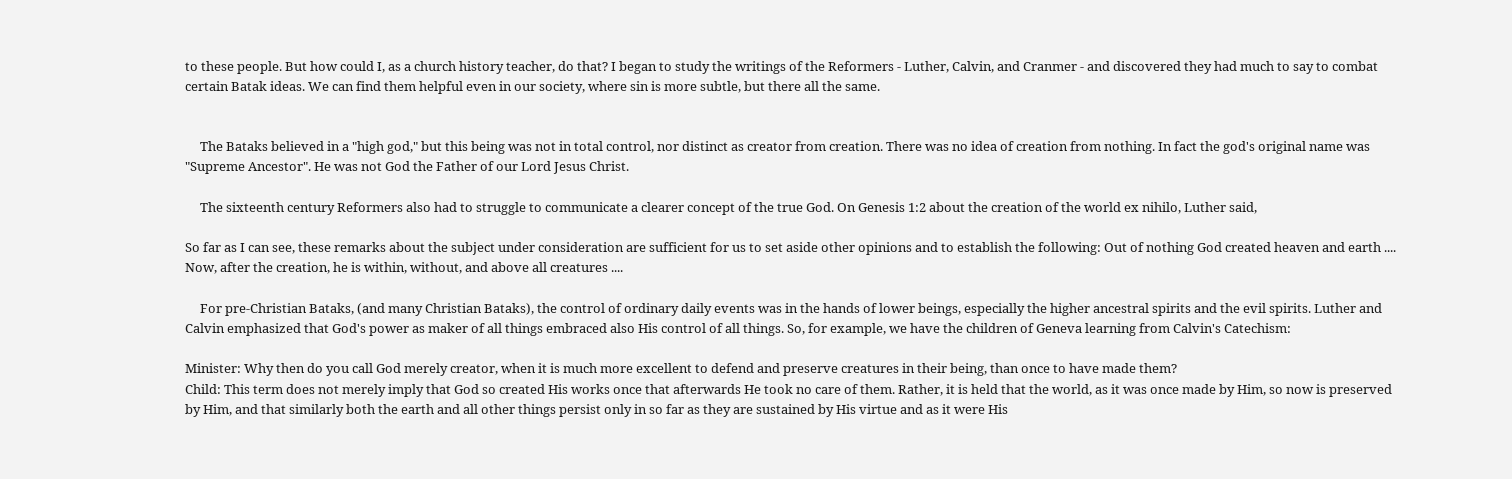to these people. But how could I, as a church history teacher, do that? I began to study the writings of the Reformers - Luther, Calvin, and Cranmer - and discovered they had much to say to combat certain Batak ideas. We can find them helpful even in our society, where sin is more subtle, but there all the same.


     The Bataks believed in a "high god," but this being was not in total control, nor distinct as creator from creation. There was no idea of creation from nothing. In fact the god's original name was "Supreme Ancestor". He was not God the Father of our Lord Jesus Christ.

     The sixteenth century Reformers also had to struggle to communicate a clearer concept of the true God. On Genesis 1:2 about the creation of the world ex nihilo, Luther said,

So far as I can see, these remarks about the subject under consideration are sufficient for us to set aside other opinions and to establish the following: Out of nothing God created heaven and earth .... Now, after the creation, he is within, without, and above all creatures ....

     For pre-Christian Bataks, (and many Christian Bataks), the control of ordinary daily events was in the hands of lower beings, especially the higher ancestral spirits and the evil spirits. Luther and Calvin emphasized that God's power as maker of all things embraced also His control of all things. So, for example, we have the children of Geneva learning from Calvin's Catechism:

Minister: Why then do you call God merely creator, when it is much more excellent to defend and preserve creatures in their being, than once to have made them?
Child: This term does not merely imply that God so created His works once that afterwards He took no care of them. Rather, it is held that the world, as it was once made by Him, so now is preserved by Him, and that similarly both the earth and all other things persist only in so far as they are sustained by His virtue and as it were His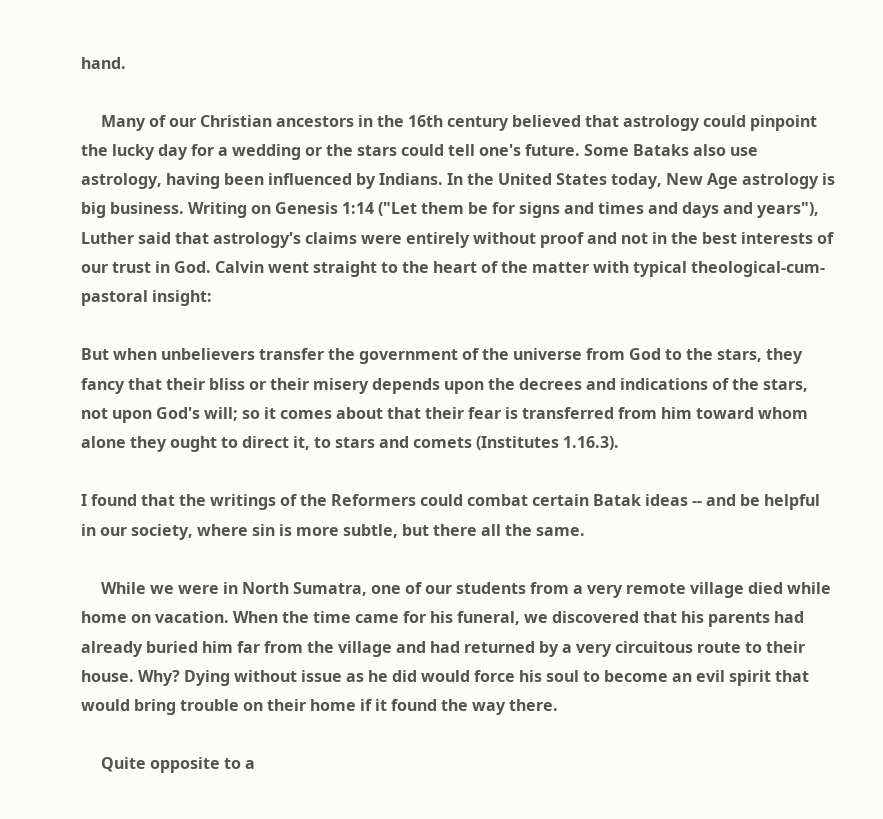hand.

     Many of our Christian ancestors in the 16th century believed that astrology could pinpoint the lucky day for a wedding or the stars could tell one's future. Some Bataks also use astrology, having been influenced by Indians. In the United States today, New Age astrology is big business. Writing on Genesis 1:14 ("Let them be for signs and times and days and years"), Luther said that astrology's claims were entirely without proof and not in the best interests of our trust in God. Calvin went straight to the heart of the matter with typical theological-cum-pastoral insight:

But when unbelievers transfer the government of the universe from God to the stars, they fancy that their bliss or their misery depends upon the decrees and indications of the stars, not upon God's will; so it comes about that their fear is transferred from him toward whom alone they ought to direct it, to stars and comets (Institutes 1.16.3).

I found that the writings of the Reformers could combat certain Batak ideas -- and be helpful in our society, where sin is more subtle, but there all the same.

     While we were in North Sumatra, one of our students from a very remote village died while home on vacation. When the time came for his funeral, we discovered that his parents had already buried him far from the village and had returned by a very circuitous route to their house. Why? Dying without issue as he did would force his soul to become an evil spirit that would bring trouble on their home if it found the way there.

     Quite opposite to a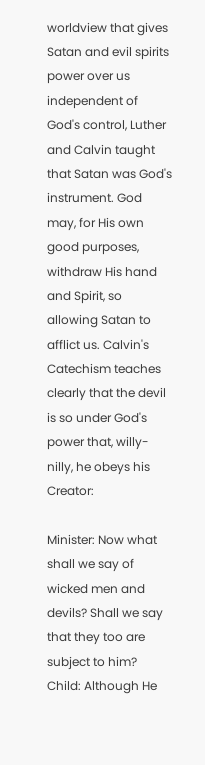worldview that gives Satan and evil spirits power over us independent of God's control, Luther and Calvin taught that Satan was God's instrument. God may, for His own good purposes, withdraw His hand and Spirit, so allowing Satan to afflict us. Calvin's Catechism teaches clearly that the devil is so under God's power that, willy-nilly, he obeys his Creator:

Minister: Now what shall we say of wicked men and devils? Shall we say that they too are subject to him?
Child: Although He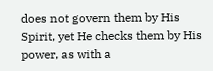does not govern them by His Spirit, yet He checks them by His power, as with a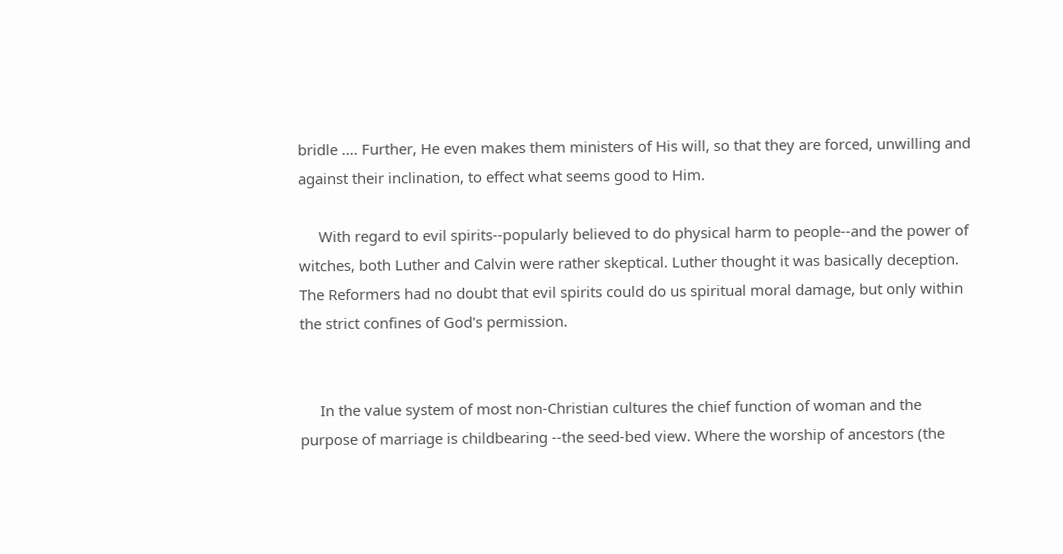bridle .... Further, He even makes them ministers of His will, so that they are forced, unwilling and against their inclination, to effect what seems good to Him.

     With regard to evil spirits--popularly believed to do physical harm to people--and the power of witches, both Luther and Calvin were rather skeptical. Luther thought it was basically deception. The Reformers had no doubt that evil spirits could do us spiritual moral damage, but only within the strict confines of God's permission.


     In the value system of most non-Christian cultures the chief function of woman and the purpose of marriage is childbearing --the seed-bed view. Where the worship of ancestors (the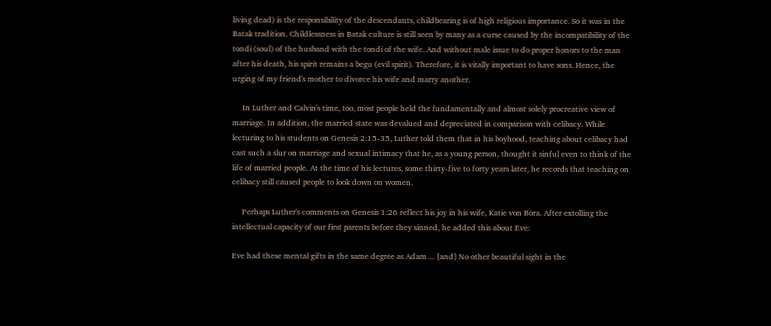living dead) is the responsibility of the descendants, childbearing is of high religious importance. So it was in the Batak tradition. Childlessness in Batak culture is still seen by many as a curse caused by the incompatibility of the tondi (soul) of the husband with the tondi of the wife. And without male issue to do proper honors to the man after his death, his spirit remains a begu (evil spirit). Therefore, it is vitally important to have sons. Hence, the urging of my friend's mother to divorce his wife and marry another.

     In Luther and Calvin's time, too, most people held the fundamentally and almost solely procreative view of marriage. In addition, the married state was devalued and depreciated in comparison with celibacy. While lecturing to his students on Genesis 2:15-35, Luther told them that in his boyhood, teaching about celibacy had cast such a slur on marriage and sexual intimacy that he, as a young person, thought it sinful even to think of the life of married people. At the time of his lectures, some thirty-five to forty years later, he records that teaching on celibacy still caused people to look down on women.

     Perhaps Luther's comments on Genesis 1:26 reflect his joy in his wife, Katie von Bora. After extolling the intellectual capacity of our first parents before they sinned, he added this about Eve:

Eve had these mental gifts in the same degree as Adam ... [and] No other beautiful sight in the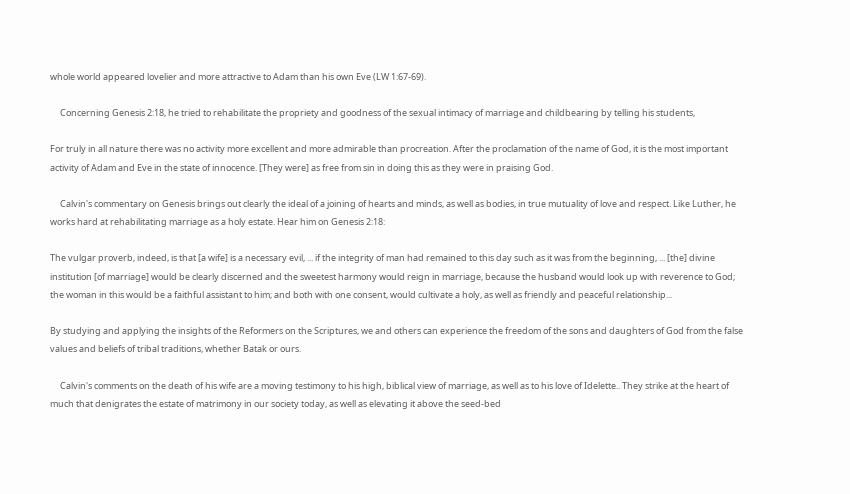whole world appeared lovelier and more attractive to Adam than his own Eve (LW 1:67-69).

     Concerning Genesis 2:18, he tried to rehabilitate the propriety and goodness of the sexual intimacy of marriage and childbearing by telling his students,

For truly in all nature there was no activity more excellent and more admirable than procreation. After the proclamation of the name of God, it is the most important activity of Adam and Eve in the state of innocence. [They were] as free from sin in doing this as they were in praising God.

     Calvin's commentary on Genesis brings out clearly the ideal of a joining of hearts and minds, as well as bodies, in true mutuality of love and respect. Like Luther, he works hard at rehabilitating marriage as a holy estate. Hear him on Genesis 2:18:

The vulgar proverb, indeed, is that [a wife] is a necessary evil, ... if the integrity of man had remained to this day such as it was from the beginning, ... [the] divine institution [of marriage] would be clearly discerned and the sweetest harmony would reign in marriage, because the husband would look up with reverence to God; the woman in this would be a faithful assistant to him; and both with one consent, would cultivate a holy, as well as friendly and peaceful relationship...

By studying and applying the insights of the Reformers on the Scriptures, we and others can experience the freedom of the sons and daughters of God from the false values and beliefs of tribal traditions, whether Batak or ours.

     Calvin's comments on the death of his wife are a moving testimony to his high, biblical view of marriage, as well as to his love of Idelette.. They strike at the heart of much that denigrates the estate of matrimony in our society today, as well as elevating it above the seed-bed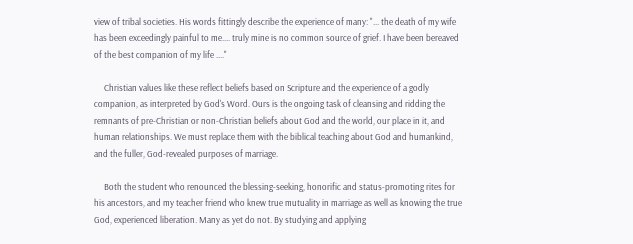view of tribal societies. His words fittingly describe the experience of many: "... the death of my wife has been exceedingly painful to me.... truly mine is no common source of grief. I have been bereaved of the best companion of my life ...."

     Christian values like these reflect beliefs based on Scripture and the experience of a godly companion, as interpreted by God's Word. Ours is the ongoing task of cleansing and ridding the remnants of pre-Christian or non-Christian beliefs about God and the world, our place in it, and human relationships. We must replace them with the biblical teaching about God and humankind, and the fuller, God-revealed purposes of marriage.

     Both the student who renounced the blessing-seeking, honorific and status-promoting rites for his ancestors, and my teacher friend who knew true mutuality in marriage as well as knowing the true God, experienced liberation. Many as yet do not. By studying and applying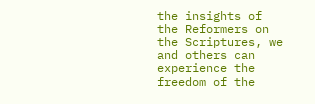the insights of the Reformers on the Scriptures, we and others can experience the freedom of the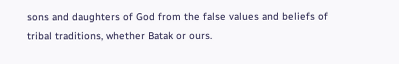sons and daughters of God from the false values and beliefs of tribal traditions, whether Batak or ours.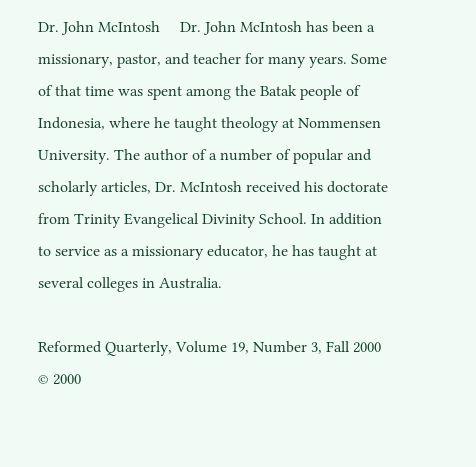Dr. John McIntosh     Dr. John McIntosh has been a missionary, pastor, and teacher for many years. Some of that time was spent among the Batak people of Indonesia, where he taught theology at Nommensen University. The author of a number of popular and scholarly articles, Dr. McIntosh received his doctorate from Trinity Evangelical Divinity School. In addition to service as a missionary educator, he has taught at several colleges in Australia.

Reformed Quarterly, Volume 19, Number 3, Fall 2000
© 2000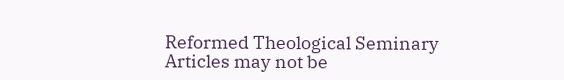Reformed Theological Seminary
Articles may not be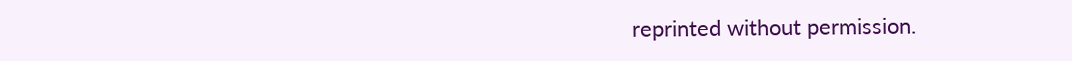reprinted without permission.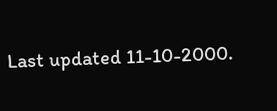Last updated 11-10-2000.